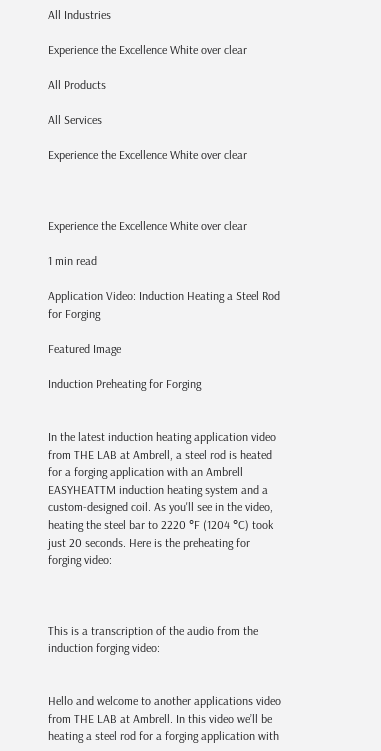All Industries

Experience the Excellence White over clear

All Products

All Services

Experience the Excellence White over clear



Experience the Excellence White over clear

1 min read

Application Video: Induction Heating a Steel Rod for Forging

Featured Image

Induction Preheating for Forging


In the latest induction heating application video from THE LAB at Ambrell, a steel rod is heated for a forging application with an Ambrell EASYHEATTM induction heating system and a custom-designed coil. As you'll see in the video, heating the steel bar to 2220 °F (1204 °C) took just 20 seconds. Here is the preheating for forging video:



This is a transcription of the audio from the induction forging video:


Hello and welcome to another applications video from THE LAB at Ambrell. In this video we’ll be heating a steel rod for a forging application with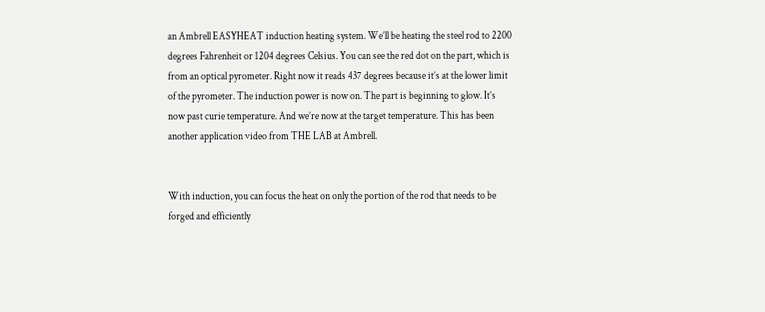an Ambrell EASYHEAT induction heating system. We’ll be heating the steel rod to 2200 degrees Fahrenheit or 1204 degrees Celsius. You can see the red dot on the part, which is from an optical pyrometer. Right now it reads 437 degrees because it’s at the lower limit of the pyrometer. The induction power is now on. The part is beginning to glow. It’s now past curie temperature. And we’re now at the target temperature. This has been another application video from THE LAB at Ambrell.


With induction, you can focus the heat on only the portion of the rod that needs to be forged and efficiently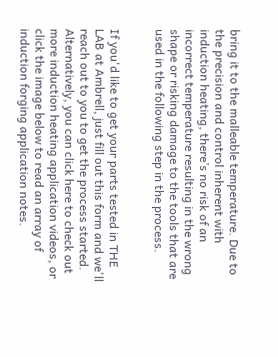bring it to the malleable temperature. Due to the precision and control inherent with induction heating, there’s no risk of an incorrect temperature resulting in the wrong shape or risking damage to the tools that are used in the following step in the process.


If you'd like to get your parts tested in THE LAB at Ambrell, just fill out this form and we'll reach out to you to get the process started. Alternatively, you can click here to check out more induction heating application videos, or click the image below to read an array of induction forging application notes.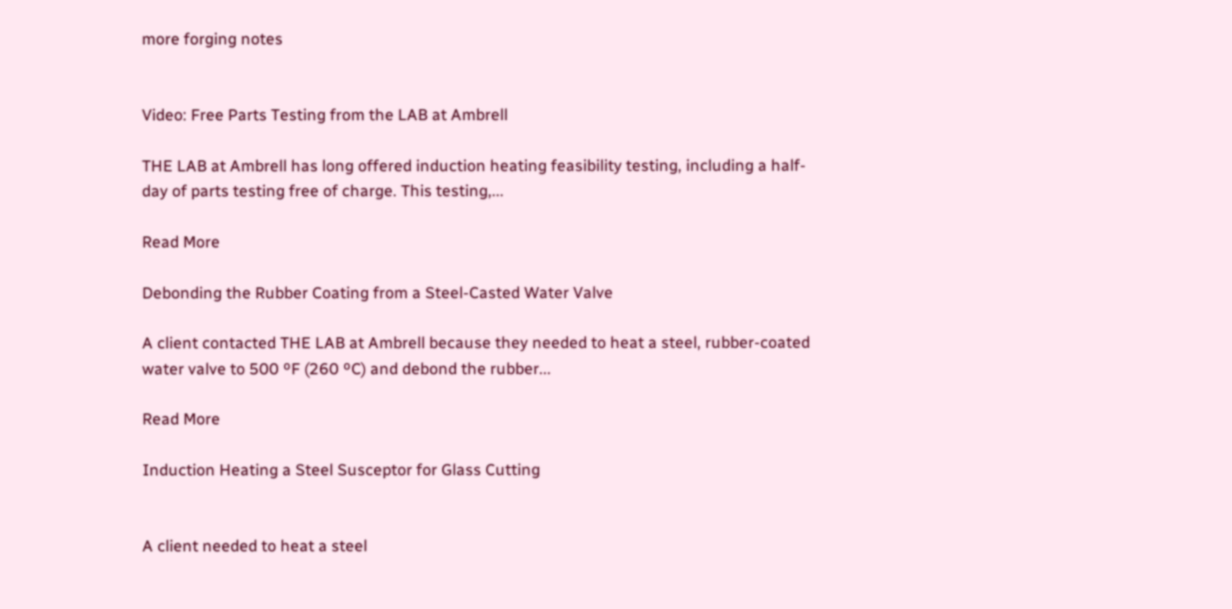more forging notes


Video: Free Parts Testing from the LAB at Ambrell

THE LAB at Ambrell has long offered induction heating feasibility testing, including a half-day of parts testing free of charge. This testing,...

Read More

Debonding the Rubber Coating from a Steel-Casted Water Valve

A client contacted THE LAB at Ambrell because they needed to heat a steel, rubber-coated water valve to 500 ºF (260 ºC) and debond the rubber...

Read More

Induction Heating a Steel Susceptor for Glass Cutting


A client needed to heat a steel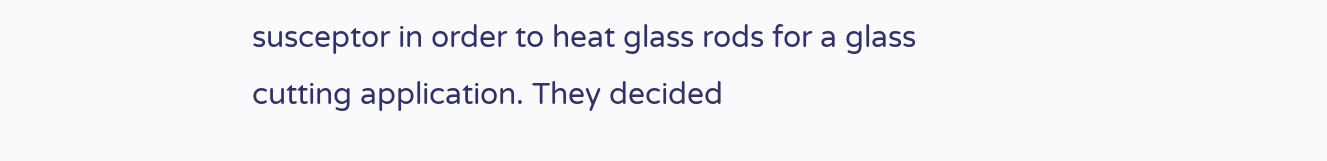susceptor in order to heat glass rods for a glass cutting application. They decided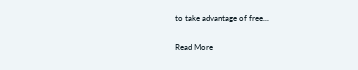to take advantage of free...

Read More